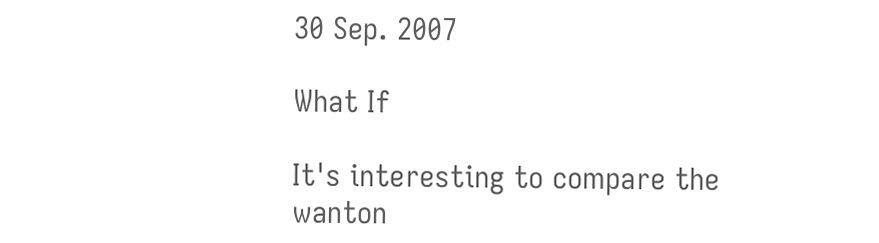30 Sep. 2007

What If

It's interesting to compare the wanton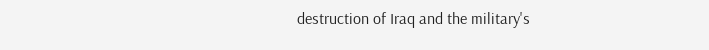destruction of Iraq and the military's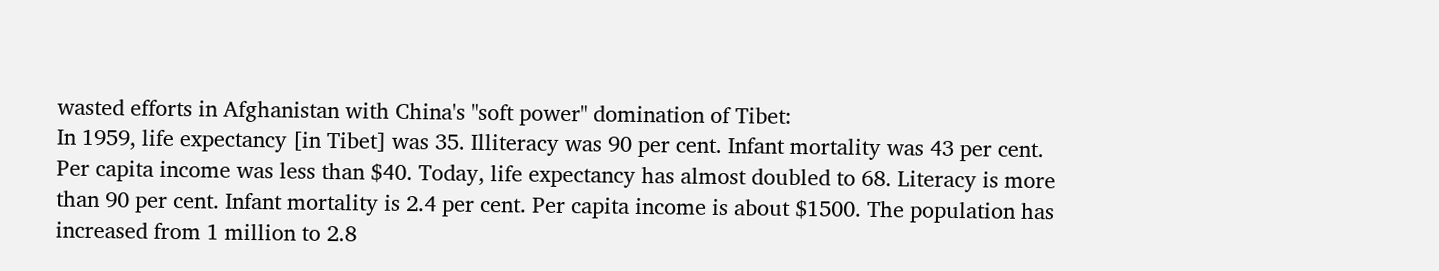wasted efforts in Afghanistan with China's "soft power" domination of Tibet:
In 1959, life expectancy [in Tibet] was 35. Illiteracy was 90 per cent. Infant mortality was 43 per cent. Per capita income was less than $40. Today, life expectancy has almost doubled to 68. Literacy is more than 90 per cent. Infant mortality is 2.4 per cent. Per capita income is about $1500. The population has increased from 1 million to 2.8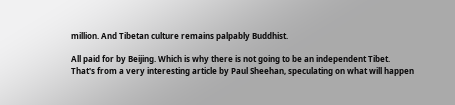million. And Tibetan culture remains palpably Buddhist.

All paid for by Beijing. Which is why there is not going to be an independent Tibet.
That's from a very interesting article by Paul Sheehan, speculating on what will happen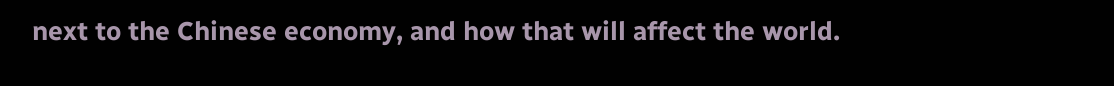next to the Chinese economy, and how that will affect the world.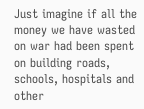Just imagine if all the money we have wasted on war had been spent on building roads, schools, hospitals and other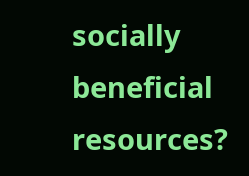socially beneficial resources?